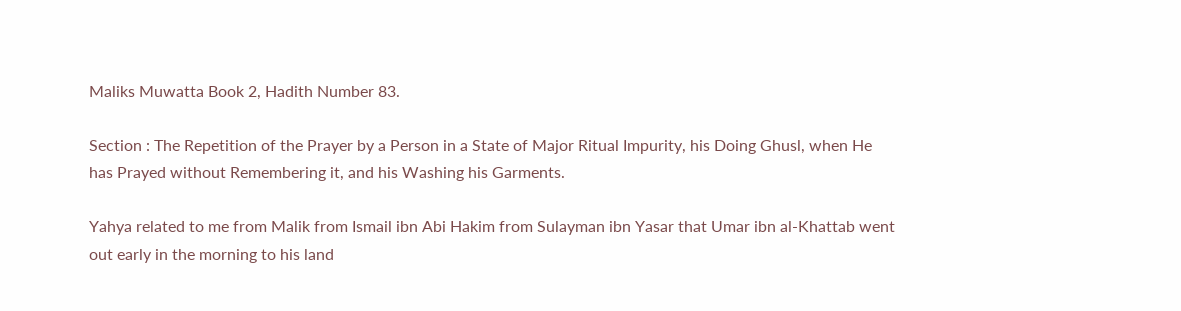Maliks Muwatta Book 2, Hadith Number 83.

Section : The Repetition of the Prayer by a Person in a State of Major Ritual Impurity, his Doing Ghusl, when He has Prayed without Remembering it, and his Washing his Garments.

Yahya related to me from Malik from Ismail ibn Abi Hakim from Sulayman ibn Yasar that Umar ibn al-Khattab went out early in the morning to his land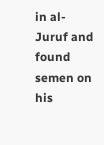in al-Juruf and found semen on his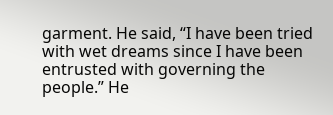garment. He said, “I have been tried with wet dreams since I have been entrusted with governing the people.” He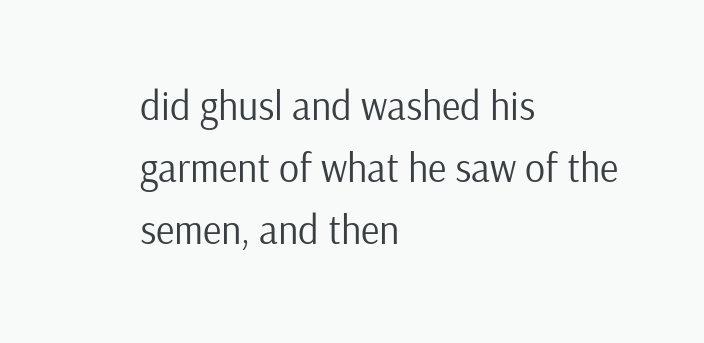did ghusl and washed his garment of what he saw of the semen, and then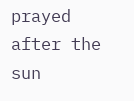prayed after the sun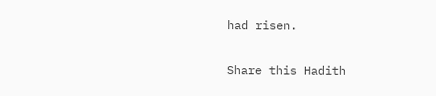had risen.

Share this Hadith